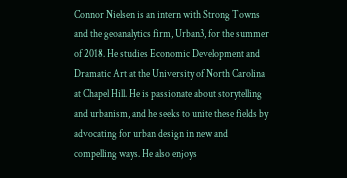Connor Nielsen is an intern with Strong Towns and the geoanalytics firm, Urban3, for the summer of 2018. He studies Economic Development and Dramatic Art at the University of North Carolina at Chapel Hill. He is passionate about storytelling and urbanism, and he seeks to unite these fields by advocating for urban design in new and compelling ways. He also enjoys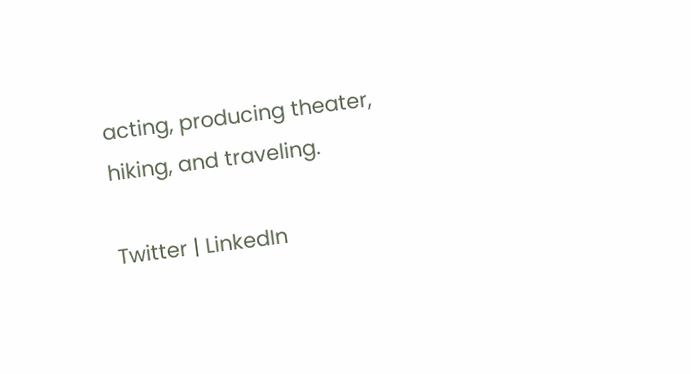acting, producing theater, hiking, and traveling.

Twitter | LinkedIn